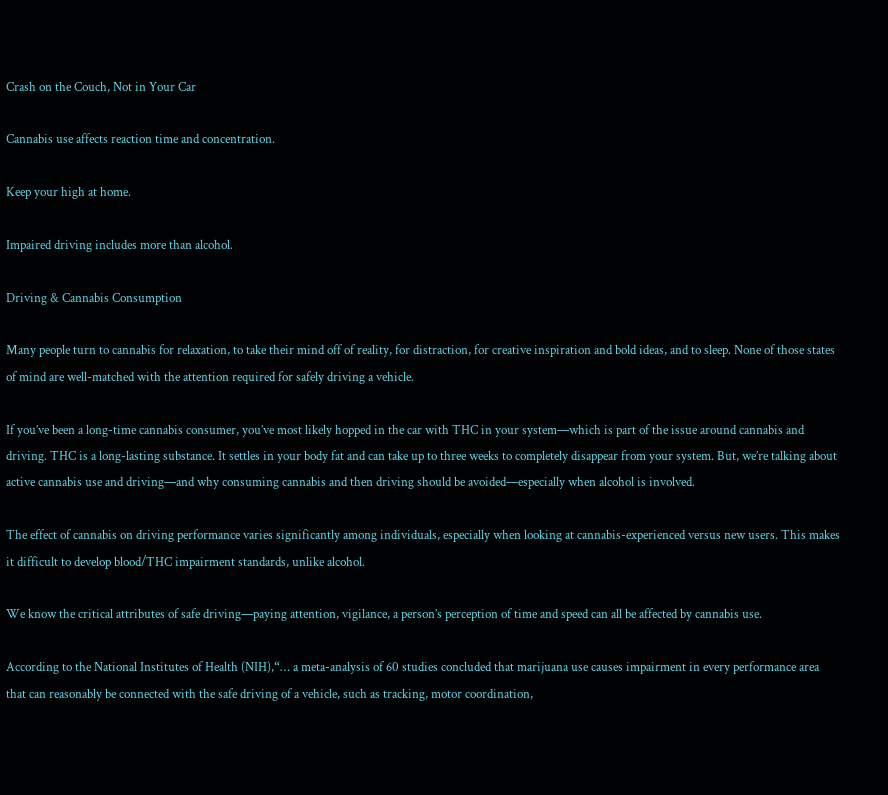Crash on the Couch, Not in Your Car

Cannabis use affects reaction time and concentration.

Keep your high at home.

Impaired driving includes more than alcohol.

Driving & Cannabis Consumption

Many people turn to cannabis for relaxation, to take their mind off of reality, for distraction, for creative inspiration and bold ideas, and to sleep. None of those states of mind are well-matched with the attention required for safely driving a vehicle.

If you’ve been a long-time cannabis consumer, you’ve most likely hopped in the car with THC in your system—which is part of the issue around cannabis and driving. THC is a long-lasting substance. It settles in your body fat and can take up to three weeks to completely disappear from your system. But, we’re talking about active cannabis use and driving—and why consuming cannabis and then driving should be avoided—especially when alcohol is involved.

The effect of cannabis on driving performance varies significantly among individuals, especially when looking at cannabis-experienced versus new users. This makes it difficult to develop blood/THC impairment standards, unlike alcohol.

We know the critical attributes of safe driving—paying attention, vigilance, a person’s perception of time and speed can all be affected by cannabis use.

According to the National Institutes of Health (NIH),“… a meta-analysis of 60 studies concluded that marijuana use causes impairment in every performance area that can reasonably be connected with the safe driving of a vehicle, such as tracking, motor coordination,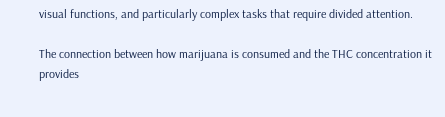visual functions, and particularly complex tasks that require divided attention.

The connection between how marijuana is consumed and the THC concentration it provides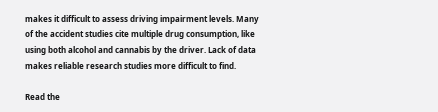makes it difficult to assess driving impairment levels. Many of the accident studies cite multiple drug consumption, like using both alcohol and cannabis by the driver. Lack of data makes reliable research studies more difficult to find.

Read the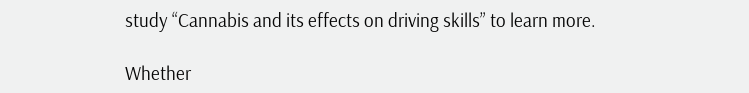study “Cannabis and its effects on driving skills” to learn more.

Whether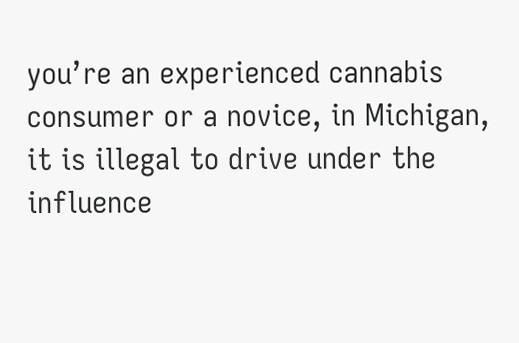you’re an experienced cannabis consumer or a novice, in Michigan, it is illegal to drive under the influence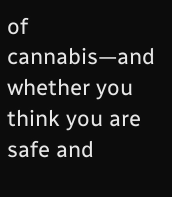of cannabis—and whether you think you are safe and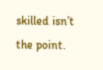skilled isn’t the point.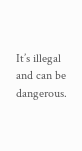It’s illegal and can be dangerous.